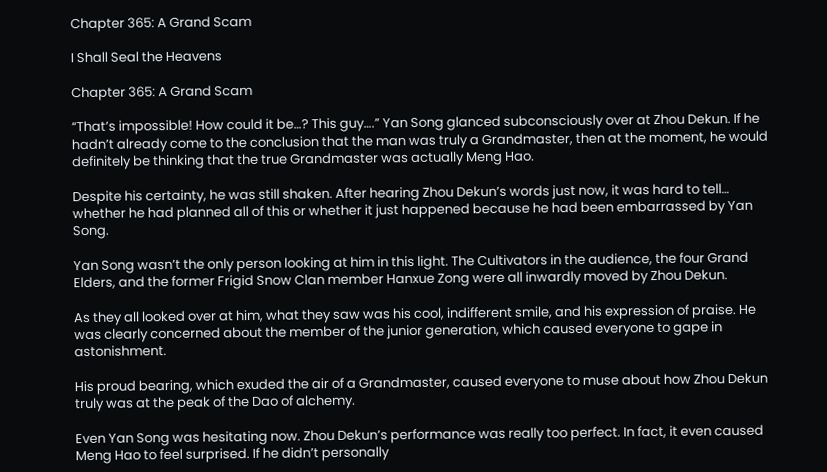Chapter 365: A Grand Scam

I Shall Seal the Heavens

Chapter 365: A Grand Scam

“That’s impossible! How could it be…? This guy….” Yan Song glanced subconsciously over at Zhou Dekun. If he hadn’t already come to the conclusion that the man was truly a Grandmaster, then at the moment, he would definitely be thinking that the true Grandmaster was actually Meng Hao.

Despite his certainty, he was still shaken. After hearing Zhou Dekun’s words just now, it was hard to tell… whether he had planned all of this or whether it just happened because he had been embarrassed by Yan Song.

Yan Song wasn’t the only person looking at him in this light. The Cultivators in the audience, the four Grand Elders, and the former Frigid Snow Clan member Hanxue Zong were all inwardly moved by Zhou Dekun.

As they all looked over at him, what they saw was his cool, indifferent smile, and his expression of praise. He was clearly concerned about the member of the junior generation, which caused everyone to gape in astonishment.

His proud bearing, which exuded the air of a Grandmaster, caused everyone to muse about how Zhou Dekun truly was at the peak of the Dao of alchemy.

Even Yan Song was hesitating now. Zhou Dekun’s performance was really too perfect. In fact, it even caused Meng Hao to feel surprised. If he didn’t personally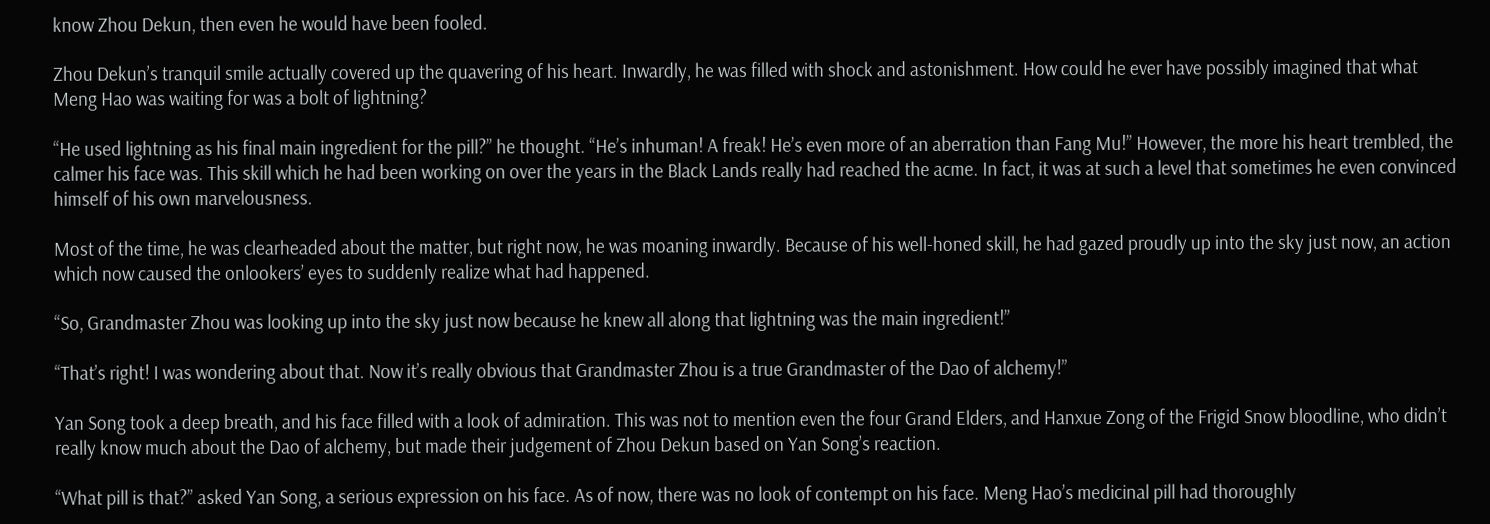know Zhou Dekun, then even he would have been fooled.

Zhou Dekun’s tranquil smile actually covered up the quavering of his heart. Inwardly, he was filled with shock and astonishment. How could he ever have possibly imagined that what Meng Hao was waiting for was a bolt of lightning?

“He used lightning as his final main ingredient for the pill?” he thought. “He’s inhuman! A freak! He’s even more of an aberration than Fang Mu!” However, the more his heart trembled, the calmer his face was. This skill which he had been working on over the years in the Black Lands really had reached the acme. In fact, it was at such a level that sometimes he even convinced himself of his own marvelousness.

Most of the time, he was clearheaded about the matter, but right now, he was moaning inwardly. Because of his well-honed skill, he had gazed proudly up into the sky just now, an action which now caused the onlookers’ eyes to suddenly realize what had happened.

“So, Grandmaster Zhou was looking up into the sky just now because he knew all along that lightning was the main ingredient!”

“That’s right! I was wondering about that. Now it’s really obvious that Grandmaster Zhou is a true Grandmaster of the Dao of alchemy!”

Yan Song took a deep breath, and his face filled with a look of admiration. This was not to mention even the four Grand Elders, and Hanxue Zong of the Frigid Snow bloodline, who didn’t really know much about the Dao of alchemy, but made their judgement of Zhou Dekun based on Yan Song’s reaction.

“What pill is that?” asked Yan Song, a serious expression on his face. As of now, there was no look of contempt on his face. Meng Hao’s medicinal pill had thoroughly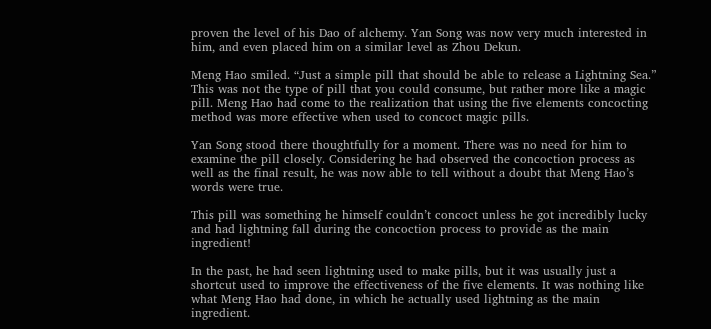proven the level of his Dao of alchemy. Yan Song was now very much interested in him, and even placed him on a similar level as Zhou Dekun.

Meng Hao smiled. “Just a simple pill that should be able to release a Lightning Sea.” This was not the type of pill that you could consume, but rather more like a magic pill. Meng Hao had come to the realization that using the five elements concocting method was more effective when used to concoct magic pills.

Yan Song stood there thoughtfully for a moment. There was no need for him to examine the pill closely. Considering he had observed the concoction process as well as the final result, he was now able to tell without a doubt that Meng Hao’s words were true.

This pill was something he himself couldn’t concoct unless he got incredibly lucky and had lightning fall during the concoction process to provide as the main ingredient!

In the past, he had seen lightning used to make pills, but it was usually just a shortcut used to improve the effectiveness of the five elements. It was nothing like what Meng Hao had done, in which he actually used lightning as the main ingredient.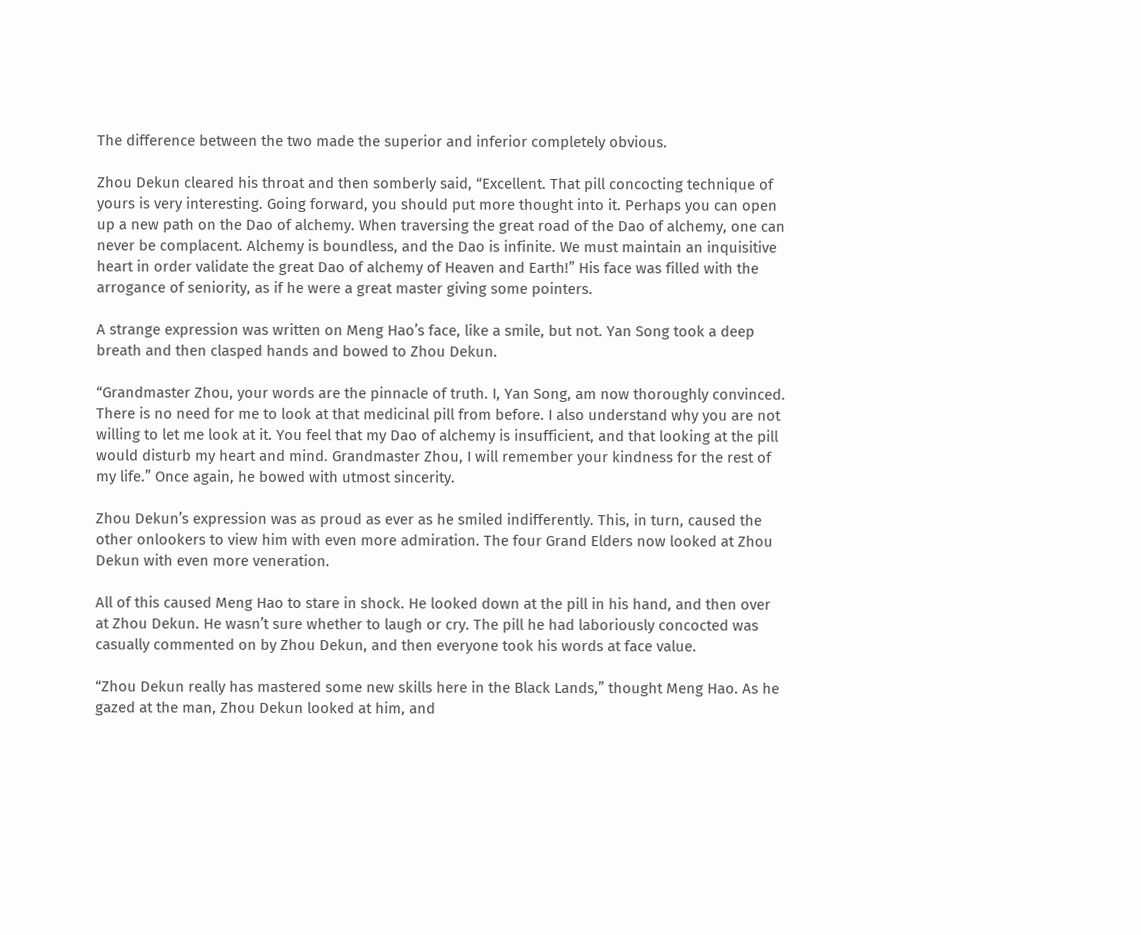The difference between the two made the superior and inferior completely obvious.

Zhou Dekun cleared his throat and then somberly said, “Excellent. That pill concocting technique of yours is very interesting. Going forward, you should put more thought into it. Perhaps you can open up a new path on the Dao of alchemy. When traversing the great road of the Dao of alchemy, one can never be complacent. Alchemy is boundless, and the Dao is infinite. We must maintain an inquisitive heart in order validate the great Dao of alchemy of Heaven and Earth!” His face was filled with the arrogance of seniority, as if he were a great master giving some pointers.

A strange expression was written on Meng Hao’s face, like a smile, but not. Yan Song took a deep breath and then clasped hands and bowed to Zhou Dekun.

“Grandmaster Zhou, your words are the pinnacle of truth. I, Yan Song, am now thoroughly convinced. There is no need for me to look at that medicinal pill from before. I also understand why you are not willing to let me look at it. You feel that my Dao of alchemy is insufficient, and that looking at the pill would disturb my heart and mind. Grandmaster Zhou, I will remember your kindness for the rest of my life.” Once again, he bowed with utmost sincerity.

Zhou Dekun’s expression was as proud as ever as he smiled indifferently. This, in turn, caused the other onlookers to view him with even more admiration. The four Grand Elders now looked at Zhou Dekun with even more veneration.

All of this caused Meng Hao to stare in shock. He looked down at the pill in his hand, and then over at Zhou Dekun. He wasn’t sure whether to laugh or cry. The pill he had laboriously concocted was casually commented on by Zhou Dekun, and then everyone took his words at face value.

“Zhou Dekun really has mastered some new skills here in the Black Lands,” thought Meng Hao. As he gazed at the man, Zhou Dekun looked at him, and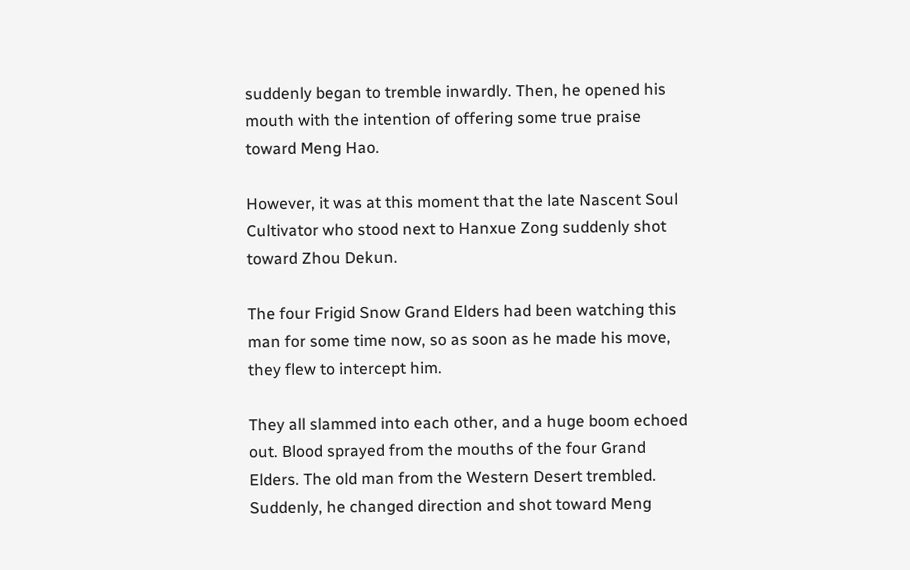suddenly began to tremble inwardly. Then, he opened his mouth with the intention of offering some true praise toward Meng Hao.

However, it was at this moment that the late Nascent Soul Cultivator who stood next to Hanxue Zong suddenly shot toward Zhou Dekun.

The four Frigid Snow Grand Elders had been watching this man for some time now, so as soon as he made his move, they flew to intercept him.

They all slammed into each other, and a huge boom echoed out. Blood sprayed from the mouths of the four Grand Elders. The old man from the Western Desert trembled. Suddenly, he changed direction and shot toward Meng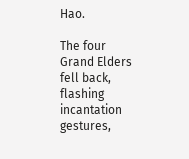Hao.

The four Grand Elders fell back, flashing incantation gestures,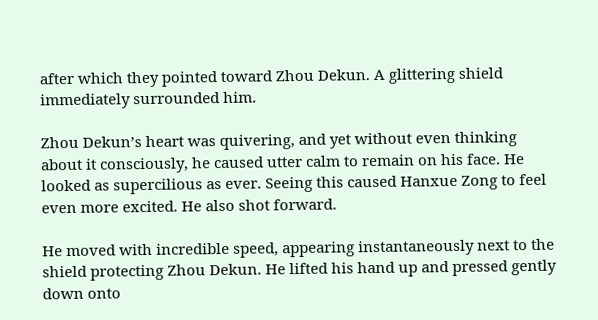after which they pointed toward Zhou Dekun. A glittering shield immediately surrounded him.

Zhou Dekun’s heart was quivering, and yet without even thinking about it consciously, he caused utter calm to remain on his face. He looked as supercilious as ever. Seeing this caused Hanxue Zong to feel even more excited. He also shot forward.

He moved with incredible speed, appearing instantaneously next to the shield protecting Zhou Dekun. He lifted his hand up and pressed gently down onto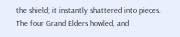the shield; it instantly shattered into pieces. The four Grand Elders howled, and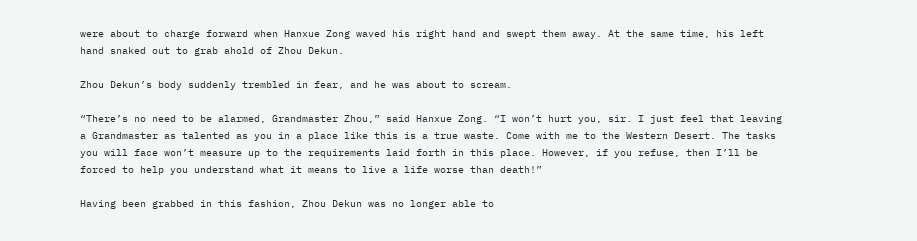were about to charge forward when Hanxue Zong waved his right hand and swept them away. At the same time, his left hand snaked out to grab ahold of Zhou Dekun.

Zhou Dekun’s body suddenly trembled in fear, and he was about to scream.

“There’s no need to be alarmed, Grandmaster Zhou,” said Hanxue Zong. “I won’t hurt you, sir. I just feel that leaving a Grandmaster as talented as you in a place like this is a true waste. Come with me to the Western Desert. The tasks you will face won’t measure up to the requirements laid forth in this place. However, if you refuse, then I’ll be forced to help you understand what it means to live a life worse than death!”

Having been grabbed in this fashion, Zhou Dekun was no longer able to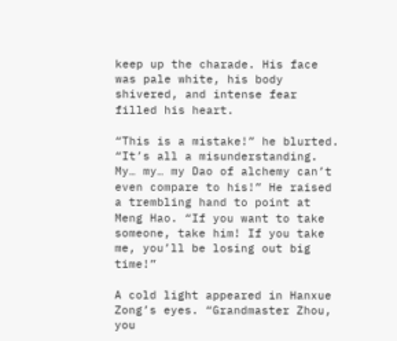keep up the charade. His face was pale white, his body shivered, and intense fear filled his heart.

“This is a mistake!” he blurted. “It’s all a misunderstanding. My… my… my Dao of alchemy can’t even compare to his!” He raised a trembling hand to point at Meng Hao. “If you want to take someone, take him! If you take me, you’ll be losing out big time!”

A cold light appeared in Hanxue Zong’s eyes. “Grandmaster Zhou, you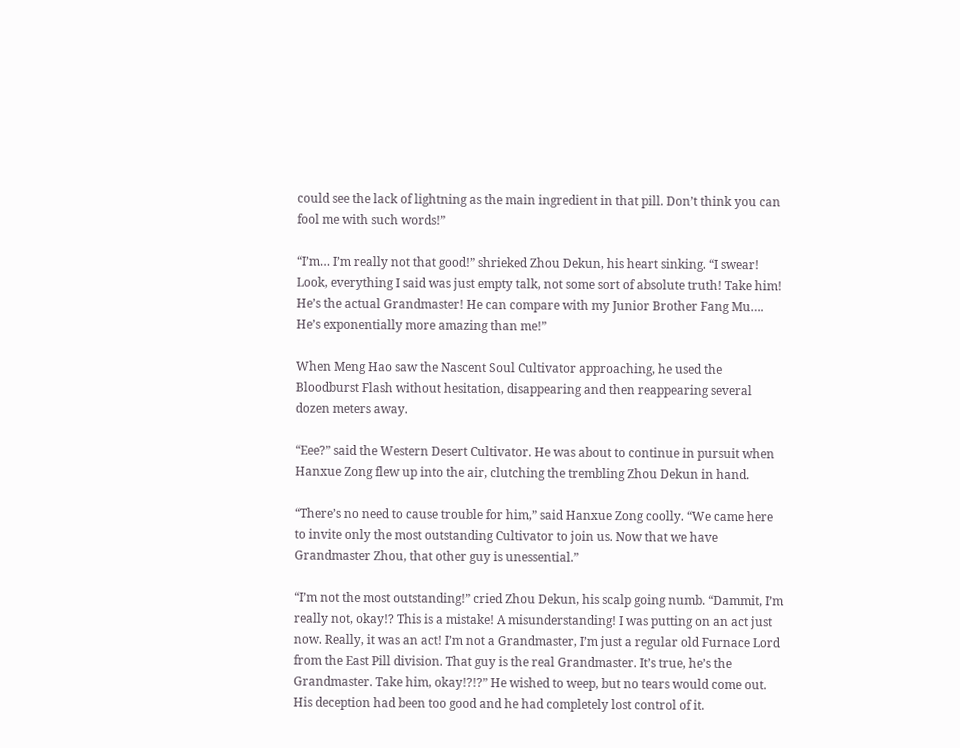could see the lack of lightning as the main ingredient in that pill. Don’t think you can fool me with such words!”

“I’m… I’m really not that good!” shrieked Zhou Dekun, his heart sinking. “I swear! Look, everything I said was just empty talk, not some sort of absolute truth! Take him! He’s the actual Grandmaster! He can compare with my Junior Brother Fang Mu…. He’s exponentially more amazing than me!”

When Meng Hao saw the Nascent Soul Cultivator approaching, he used the Bloodburst Flash without hesitation, disappearing and then reappearing several dozen meters away.

“Eee?” said the Western Desert Cultivator. He was about to continue in pursuit when Hanxue Zong flew up into the air, clutching the trembling Zhou Dekun in hand.

“There’s no need to cause trouble for him,” said Hanxue Zong coolly. “We came here to invite only the most outstanding Cultivator to join us. Now that we have Grandmaster Zhou, that other guy is unessential.”

“I’m not the most outstanding!” cried Zhou Dekun, his scalp going numb. “Dammit, I’m really not, okay!? This is a mistake! A misunderstanding! I was putting on an act just now. Really, it was an act! I’m not a Grandmaster, I’m just a regular old Furnace Lord from the East Pill division. That guy is the real Grandmaster. It’s true, he’s the Grandmaster. Take him, okay!?!?” He wished to weep, but no tears would come out. His deception had been too good and he had completely lost control of it.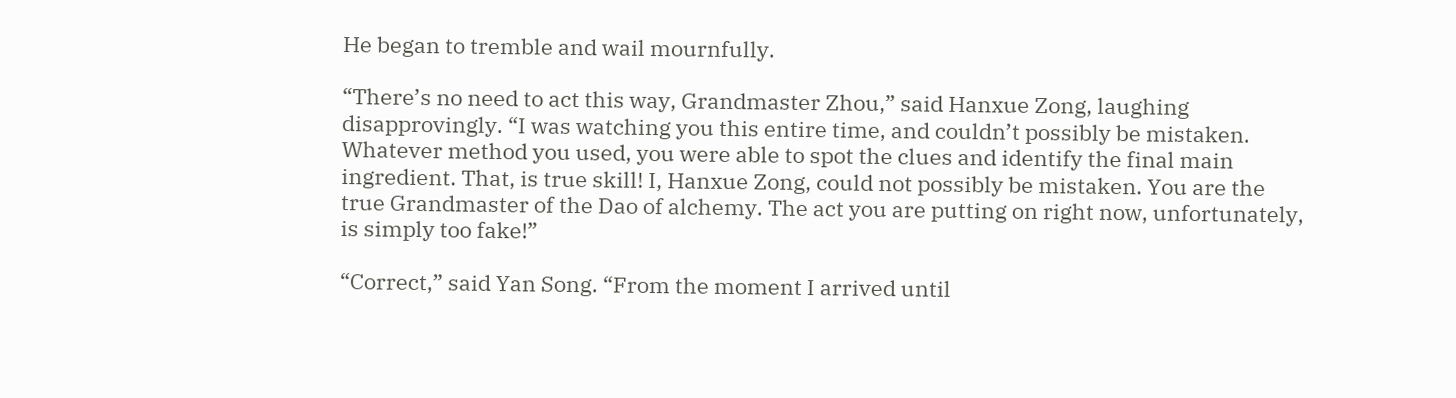He began to tremble and wail mournfully.

“There’s no need to act this way, Grandmaster Zhou,” said Hanxue Zong, laughing disapprovingly. “I was watching you this entire time, and couldn’t possibly be mistaken. Whatever method you used, you were able to spot the clues and identify the final main ingredient. That, is true skill! I, Hanxue Zong, could not possibly be mistaken. You are the true Grandmaster of the Dao of alchemy. The act you are putting on right now, unfortunately, is simply too fake!”

“Correct,” said Yan Song. “From the moment I arrived until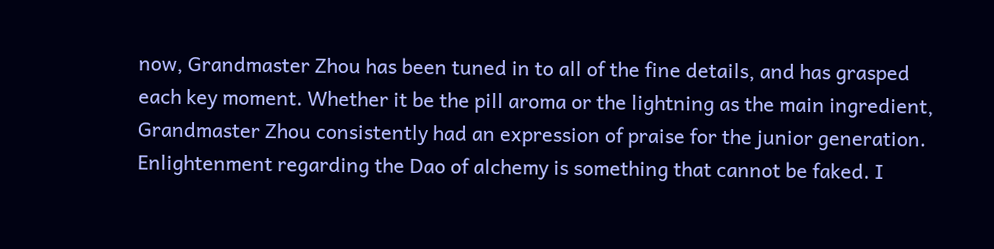now, Grandmaster Zhou has been tuned in to all of the fine details, and has grasped each key moment. Whether it be the pill aroma or the lightning as the main ingredient, Grandmaster Zhou consistently had an expression of praise for the junior generation. Enlightenment regarding the Dao of alchemy is something that cannot be faked. I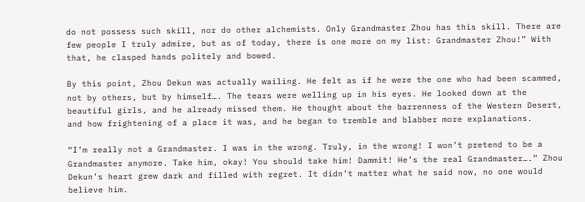do not possess such skill, nor do other alchemists. Only Grandmaster Zhou has this skill. There are few people I truly admire, but as of today, there is one more on my list: Grandmaster Zhou!” With that, he clasped hands politely and bowed.

By this point, Zhou Dekun was actually wailing. He felt as if he were the one who had been scammed, not by others, but by himself…. The tears were welling up in his eyes. He looked down at the beautiful girls, and he already missed them. He thought about the barrenness of the Western Desert, and how frightening of a place it was, and he began to tremble and blabber more explanations.

“I’m really not a Grandmaster. I was in the wrong. Truly, in the wrong! I won’t pretend to be a Grandmaster anymore. Take him, okay! You should take him! Dammit! He’s the real Grandmaster….” Zhou Dekun’s heart grew dark and filled with regret. It didn’t matter what he said now, no one would believe him.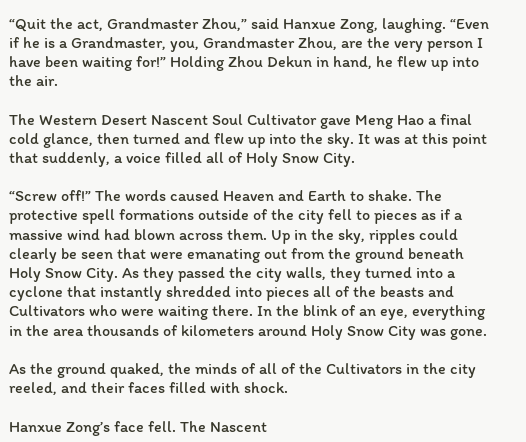“Quit the act, Grandmaster Zhou,” said Hanxue Zong, laughing. “Even if he is a Grandmaster, you, Grandmaster Zhou, are the very person I have been waiting for!” Holding Zhou Dekun in hand, he flew up into the air.

The Western Desert Nascent Soul Cultivator gave Meng Hao a final cold glance, then turned and flew up into the sky. It was at this point that suddenly, a voice filled all of Holy Snow City.

“Screw off!” The words caused Heaven and Earth to shake. The protective spell formations outside of the city fell to pieces as if a massive wind had blown across them. Up in the sky, ripples could clearly be seen that were emanating out from the ground beneath Holy Snow City. As they passed the city walls, they turned into a cyclone that instantly shredded into pieces all of the beasts and Cultivators who were waiting there. In the blink of an eye, everything in the area thousands of kilometers around Holy Snow City was gone.

As the ground quaked, the minds of all of the Cultivators in the city reeled, and their faces filled with shock.

Hanxue Zong’s face fell. The Nascent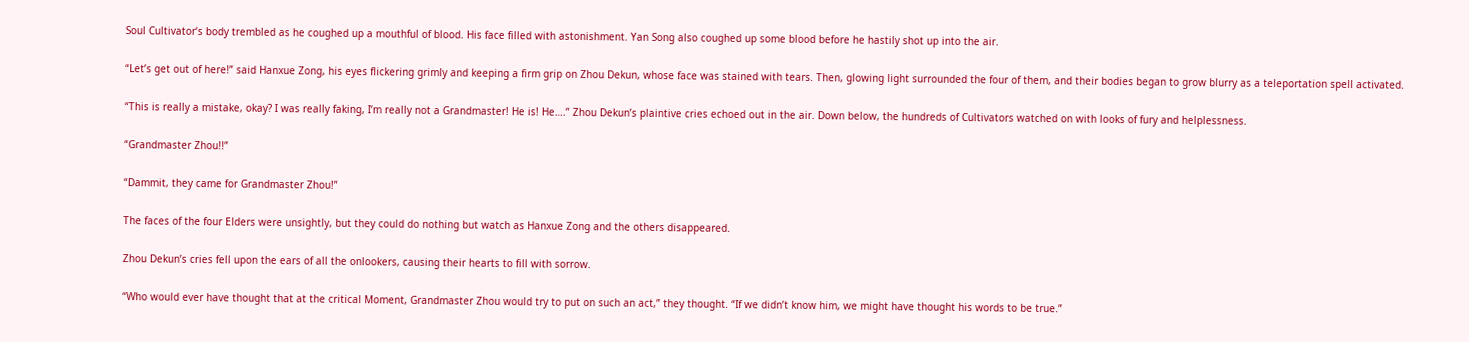Soul Cultivator’s body trembled as he coughed up a mouthful of blood. His face filled with astonishment. Yan Song also coughed up some blood before he hastily shot up into the air.

“Let’s get out of here!” said Hanxue Zong, his eyes flickering grimly and keeping a firm grip on Zhou Dekun, whose face was stained with tears. Then, glowing light surrounded the four of them, and their bodies began to grow blurry as a teleportation spell activated.

“This is really a mistake, okay? I was really faking, I’m really not a Grandmaster! He is! He….” Zhou Dekun’s plaintive cries echoed out in the air. Down below, the hundreds of Cultivators watched on with looks of fury and helplessness.

“Grandmaster Zhou!!”

“Dammit, they came for Grandmaster Zhou!”

The faces of the four Elders were unsightly, but they could do nothing but watch as Hanxue Zong and the others disappeared.

Zhou Dekun’s cries fell upon the ears of all the onlookers, causing their hearts to fill with sorrow.

“Who would ever have thought that at the critical Moment, Grandmaster Zhou would try to put on such an act,” they thought. “If we didn’t know him, we might have thought his words to be true.”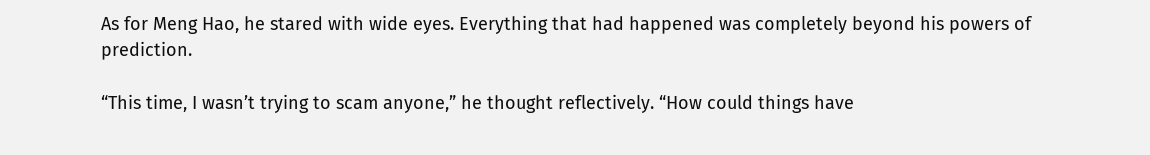As for Meng Hao, he stared with wide eyes. Everything that had happened was completely beyond his powers of prediction.

“This time, I wasn’t trying to scam anyone,” he thought reflectively. “How could things have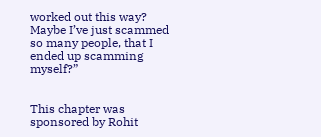worked out this way? Maybe I’ve just scammed so many people, that I ended up scamming myself?”


This chapter was sponsored by Rohit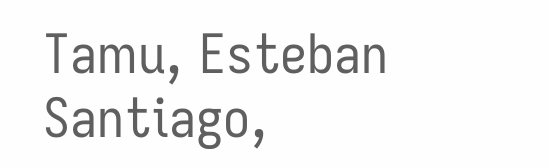Tamu, Esteban Santiago,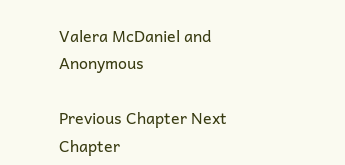Valera McDaniel and Anonymous

Previous Chapter Next Chapter